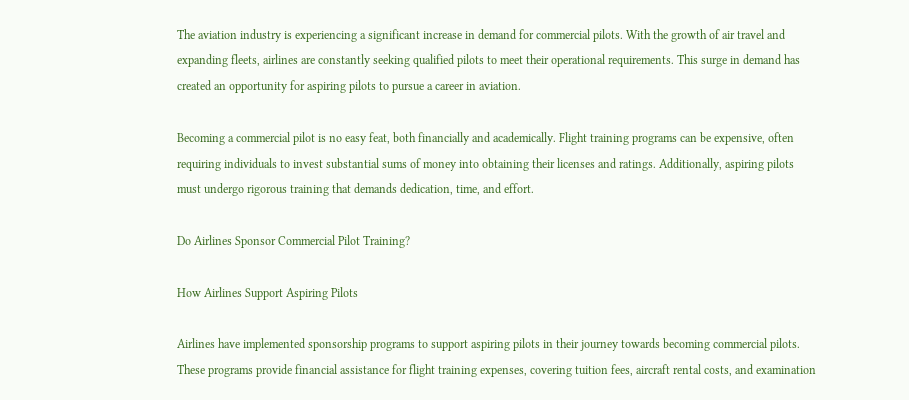The aviation industry is experiencing a significant increase in demand for commercial pilots. With the growth of air travel and expanding fleets, airlines are constantly seeking qualified pilots to meet their operational requirements. This surge in demand has created an opportunity for aspiring pilots to pursue a career in aviation.

Becoming a commercial pilot is no easy feat, both financially and academically. Flight training programs can be expensive, often requiring individuals to invest substantial sums of money into obtaining their licenses and ratings. Additionally, aspiring pilots must undergo rigorous training that demands dedication, time, and effort.

Do Airlines Sponsor Commercial Pilot Training?

How Airlines Support Aspiring Pilots

Airlines have implemented sponsorship programs to support aspiring pilots in their journey towards becoming commercial pilots. These programs provide financial assistance for flight training expenses, covering tuition fees, aircraft rental costs, and examination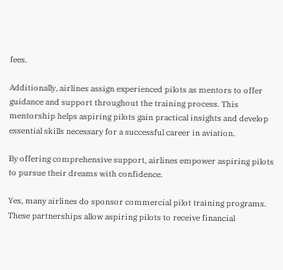fees.

Additionally, airlines assign experienced pilots as mentors to offer guidance and support throughout the training process. This mentorship helps aspiring pilots gain practical insights and develop essential skills necessary for a successful career in aviation.

By offering comprehensive support, airlines empower aspiring pilots to pursue their dreams with confidence.

Yes, many airlines do sponsor commercial pilot training programs. These partnerships allow aspiring pilots to receive financial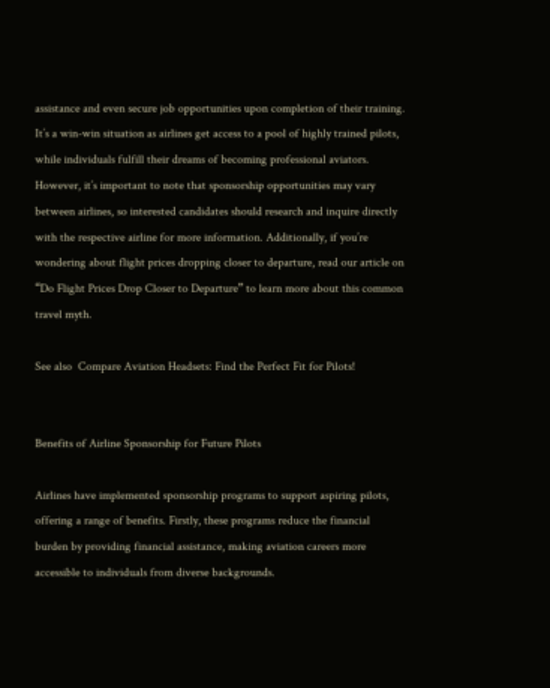assistance and even secure job opportunities upon completion of their training. It’s a win-win situation as airlines get access to a pool of highly trained pilots, while individuals fulfill their dreams of becoming professional aviators. However, it’s important to note that sponsorship opportunities may vary between airlines, so interested candidates should research and inquire directly with the respective airline for more information. Additionally, if you’re wondering about flight prices dropping closer to departure, read our article on “Do Flight Prices Drop Closer to Departure” to learn more about this common travel myth.

See also  Compare Aviation Headsets: Find the Perfect Fit for Pilots!


Benefits of Airline Sponsorship for Future Pilots

Airlines have implemented sponsorship programs to support aspiring pilots, offering a range of benefits. Firstly, these programs reduce the financial burden by providing financial assistance, making aviation careers more accessible to individuals from diverse backgrounds.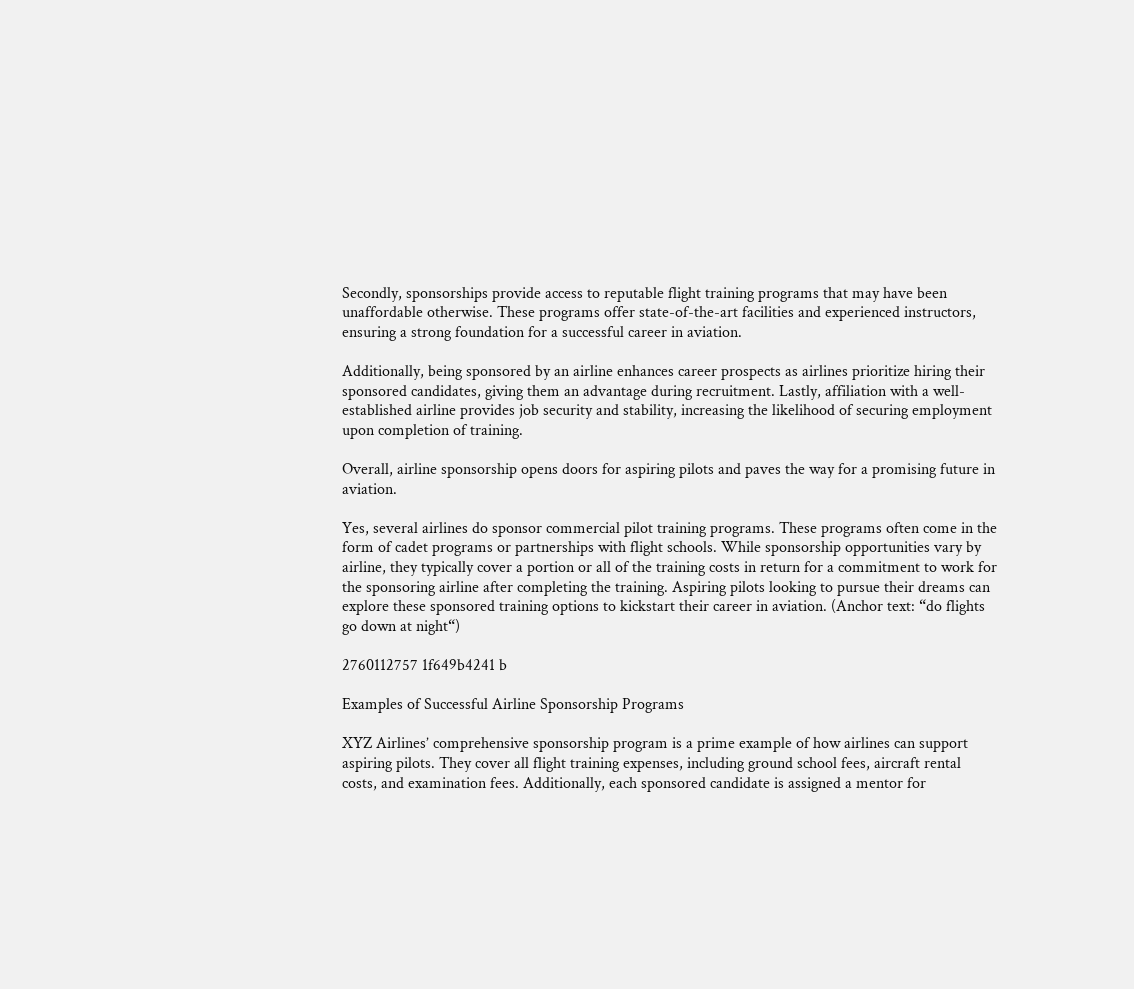Secondly, sponsorships provide access to reputable flight training programs that may have been unaffordable otherwise. These programs offer state-of-the-art facilities and experienced instructors, ensuring a strong foundation for a successful career in aviation.

Additionally, being sponsored by an airline enhances career prospects as airlines prioritize hiring their sponsored candidates, giving them an advantage during recruitment. Lastly, affiliation with a well-established airline provides job security and stability, increasing the likelihood of securing employment upon completion of training.

Overall, airline sponsorship opens doors for aspiring pilots and paves the way for a promising future in aviation.

Yes, several airlines do sponsor commercial pilot training programs. These programs often come in the form of cadet programs or partnerships with flight schools. While sponsorship opportunities vary by airline, they typically cover a portion or all of the training costs in return for a commitment to work for the sponsoring airline after completing the training. Aspiring pilots looking to pursue their dreams can explore these sponsored training options to kickstart their career in aviation. (Anchor text: “do flights go down at night“)

2760112757 1f649b4241 b

Examples of Successful Airline Sponsorship Programs

XYZ Airlines’ comprehensive sponsorship program is a prime example of how airlines can support aspiring pilots. They cover all flight training expenses, including ground school fees, aircraft rental costs, and examination fees. Additionally, each sponsored candidate is assigned a mentor for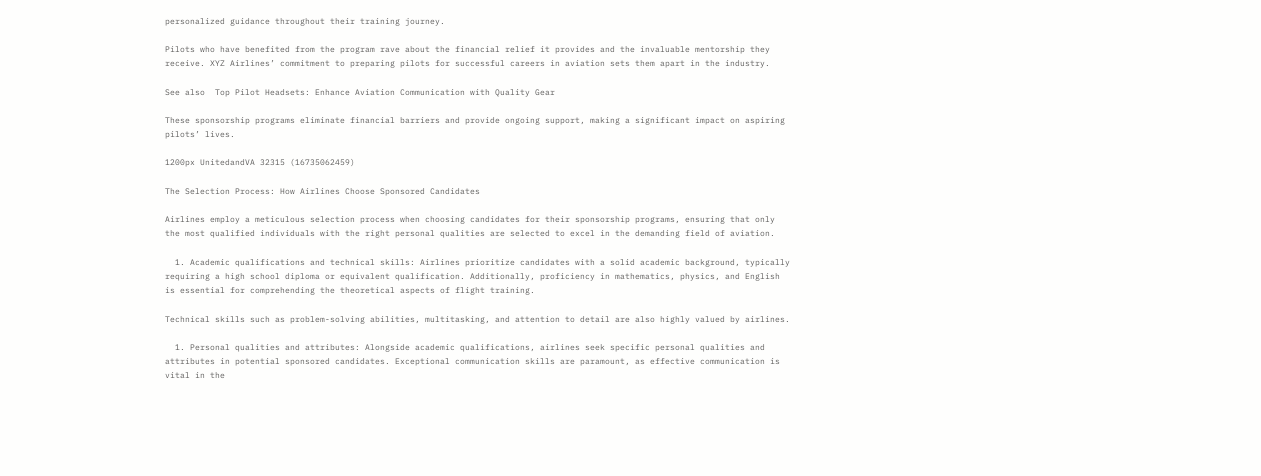personalized guidance throughout their training journey.

Pilots who have benefited from the program rave about the financial relief it provides and the invaluable mentorship they receive. XYZ Airlines’ commitment to preparing pilots for successful careers in aviation sets them apart in the industry.

See also  Top Pilot Headsets: Enhance Aviation Communication with Quality Gear

These sponsorship programs eliminate financial barriers and provide ongoing support, making a significant impact on aspiring pilots’ lives.

1200px UnitedandVA 32315 (16735062459)

The Selection Process: How Airlines Choose Sponsored Candidates

Airlines employ a meticulous selection process when choosing candidates for their sponsorship programs, ensuring that only the most qualified individuals with the right personal qualities are selected to excel in the demanding field of aviation.

  1. Academic qualifications and technical skills: Airlines prioritize candidates with a solid academic background, typically requiring a high school diploma or equivalent qualification. Additionally, proficiency in mathematics, physics, and English is essential for comprehending the theoretical aspects of flight training.

Technical skills such as problem-solving abilities, multitasking, and attention to detail are also highly valued by airlines.

  1. Personal qualities and attributes: Alongside academic qualifications, airlines seek specific personal qualities and attributes in potential sponsored candidates. Exceptional communication skills are paramount, as effective communication is vital in the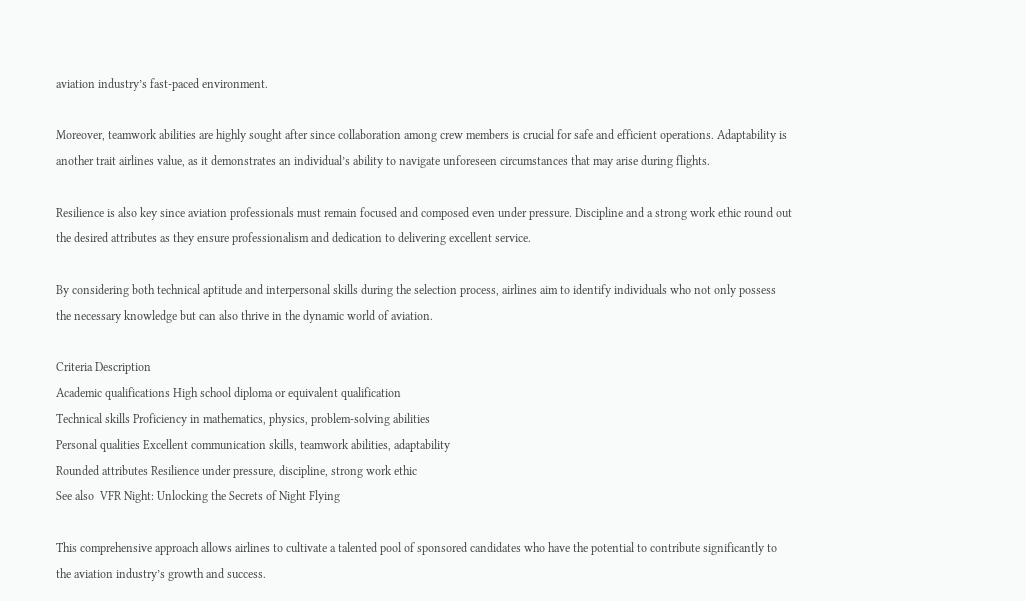aviation industry’s fast-paced environment.

Moreover, teamwork abilities are highly sought after since collaboration among crew members is crucial for safe and efficient operations. Adaptability is another trait airlines value, as it demonstrates an individual’s ability to navigate unforeseen circumstances that may arise during flights.

Resilience is also key since aviation professionals must remain focused and composed even under pressure. Discipline and a strong work ethic round out the desired attributes as they ensure professionalism and dedication to delivering excellent service.

By considering both technical aptitude and interpersonal skills during the selection process, airlines aim to identify individuals who not only possess the necessary knowledge but can also thrive in the dynamic world of aviation.

Criteria Description
Academic qualifications High school diploma or equivalent qualification
Technical skills Proficiency in mathematics, physics, problem-solving abilities
Personal qualities Excellent communication skills, teamwork abilities, adaptability
Rounded attributes Resilience under pressure, discipline, strong work ethic
See also  VFR Night: Unlocking the Secrets of Night Flying

This comprehensive approach allows airlines to cultivate a talented pool of sponsored candidates who have the potential to contribute significantly to the aviation industry’s growth and success.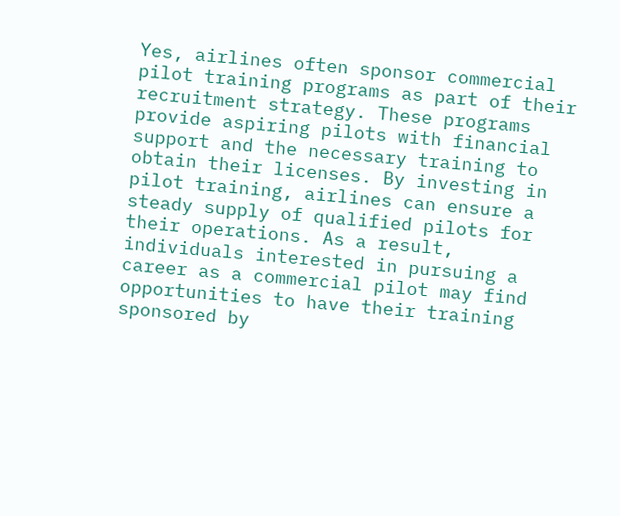Yes, airlines often sponsor commercial pilot training programs as part of their recruitment strategy. These programs provide aspiring pilots with financial support and the necessary training to obtain their licenses. By investing in pilot training, airlines can ensure a steady supply of qualified pilots for their operations. As a result, individuals interested in pursuing a career as a commercial pilot may find opportunities to have their training sponsored by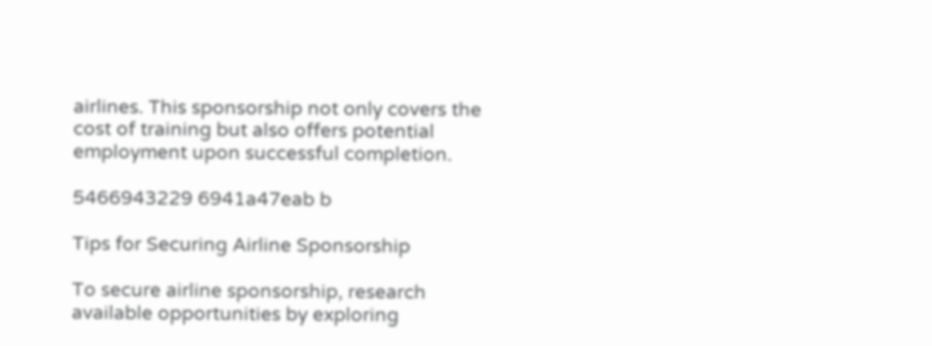airlines. This sponsorship not only covers the cost of training but also offers potential employment upon successful completion.

5466943229 6941a47eab b

Tips for Securing Airline Sponsorship

To secure airline sponsorship, research available opportunities by exploring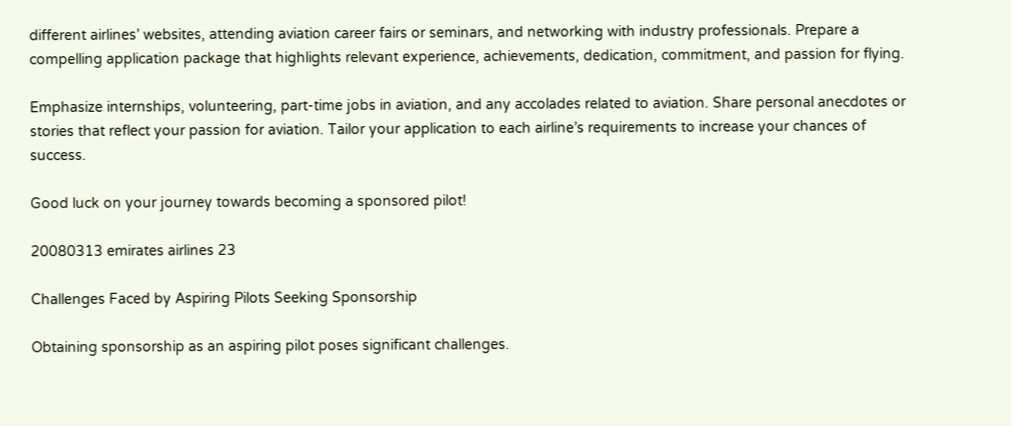different airlines’ websites, attending aviation career fairs or seminars, and networking with industry professionals. Prepare a compelling application package that highlights relevant experience, achievements, dedication, commitment, and passion for flying.

Emphasize internships, volunteering, part-time jobs in aviation, and any accolades related to aviation. Share personal anecdotes or stories that reflect your passion for aviation. Tailor your application to each airline’s requirements to increase your chances of success.

Good luck on your journey towards becoming a sponsored pilot!

20080313 emirates airlines 23

Challenges Faced by Aspiring Pilots Seeking Sponsorship

Obtaining sponsorship as an aspiring pilot poses significant challenges.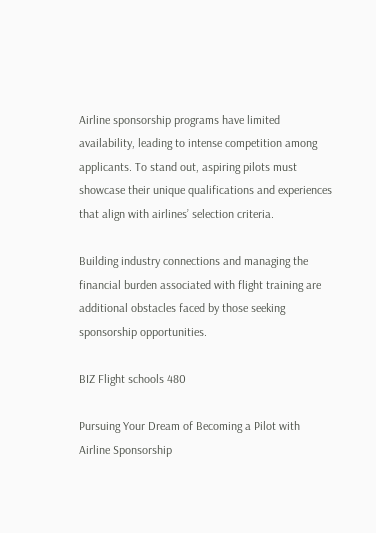Airline sponsorship programs have limited availability, leading to intense competition among applicants. To stand out, aspiring pilots must showcase their unique qualifications and experiences that align with airlines’ selection criteria.

Building industry connections and managing the financial burden associated with flight training are additional obstacles faced by those seeking sponsorship opportunities.

BIZ Flight schools 480

Pursuing Your Dream of Becoming a Pilot with Airline Sponsorship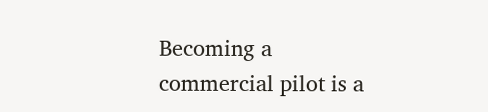Becoming a commercial pilot is a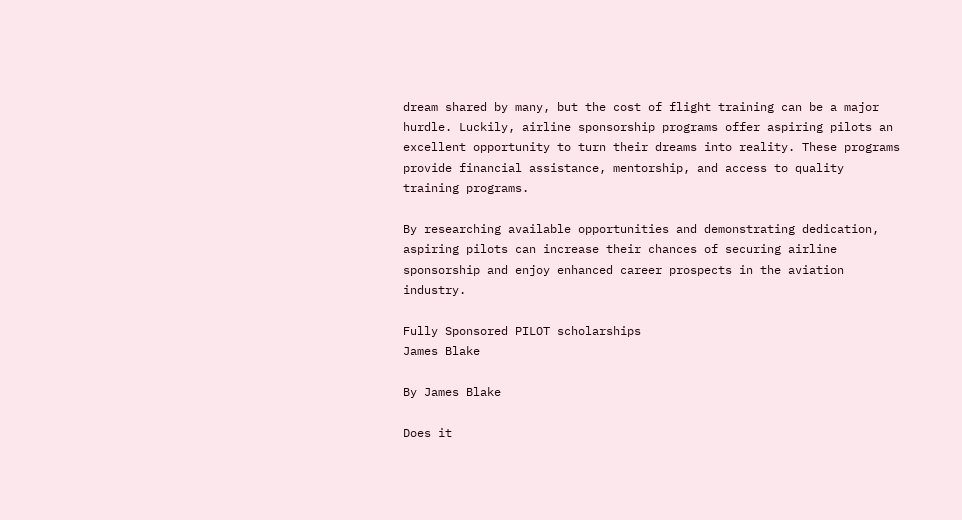dream shared by many, but the cost of flight training can be a major hurdle. Luckily, airline sponsorship programs offer aspiring pilots an excellent opportunity to turn their dreams into reality. These programs provide financial assistance, mentorship, and access to quality training programs.

By researching available opportunities and demonstrating dedication, aspiring pilots can increase their chances of securing airline sponsorship and enjoy enhanced career prospects in the aviation industry.

Fully Sponsored PILOT scholarships
James Blake

By James Blake

Does it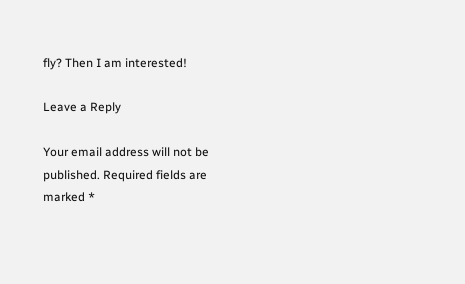fly? Then I am interested!

Leave a Reply

Your email address will not be published. Required fields are marked *